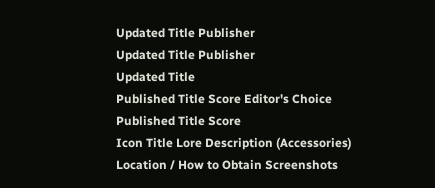Updated Title Publisher
Updated Title Publisher
Updated Title
Published Title Score Editor's Choice
Published Title Score
Icon Title Lore Description (Accessories) Location / How to Obtain Screenshots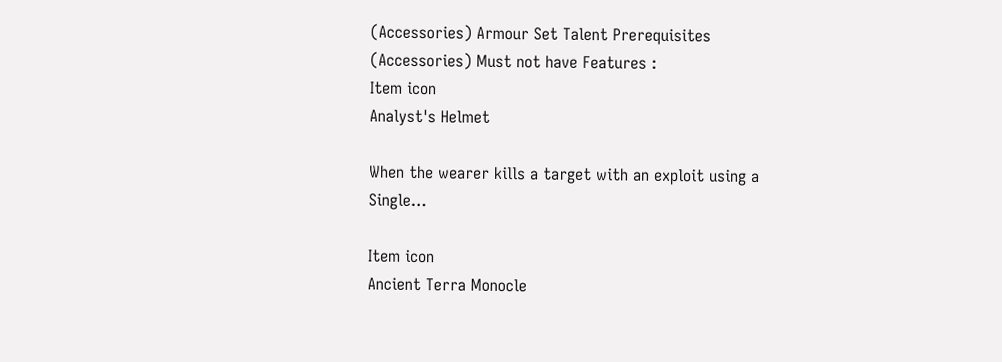(Accessories) Armour Set Talent Prerequisites (Accessories) Must not have Features :
Item icon
Analyst's Helmet

When the wearer kills a target with an exploit using a Single…

Item icon
Ancient Terra Monocle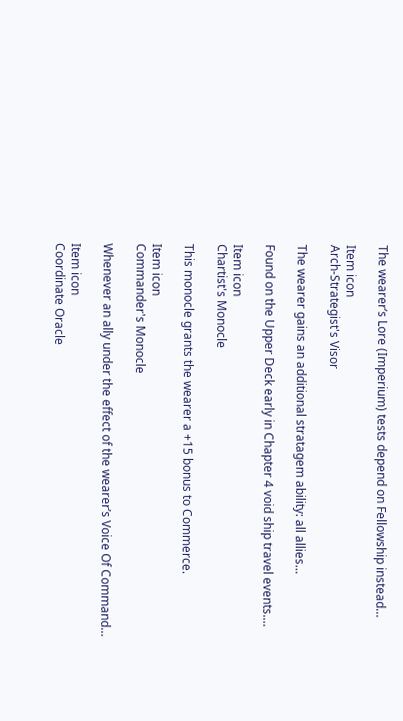The wearer’s Lore (Imperium) tests depend on Fellowship instead…

Item icon
Arch-Strategist's Visor

The wearer gains an additional stratagem ability: all allies…

Found on the Upper Deck early in Chapter 4 void ship travel events.…

Item icon
Chartist's Monocle

This monocle grants the wearer a +15 bonus to Commerce.

Item icon
Commander's Monocle

Whenever an ally under the effect of the wearer’s Voice Of Command…

Item icon
Coordinate Oracle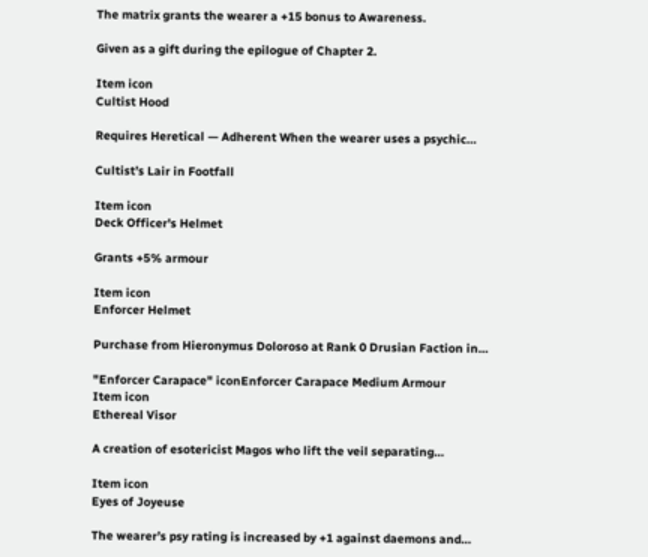The matrix grants the wearer a +15 bonus to Awareness.

Given as a gift during the epilogue of Chapter 2.

Item icon
Cultist Hood

Requires Heretical — Adherent When the wearer uses a psychic…

Cultist’s Lair in Footfall

Item icon
Deck Officer's Helmet

Grants +5% armour

Item icon
Enforcer Helmet

Purchase from Hieronymus Doloroso at Rank 0 Drusian Faction in…

"Enforcer Carapace" iconEnforcer Carapace Medium Armour
Item icon
Ethereal Visor

A creation of esotericist Magos who lift the veil separating…

Item icon
Eyes of Joyeuse

The wearer’s psy rating is increased by +1 against daemons and…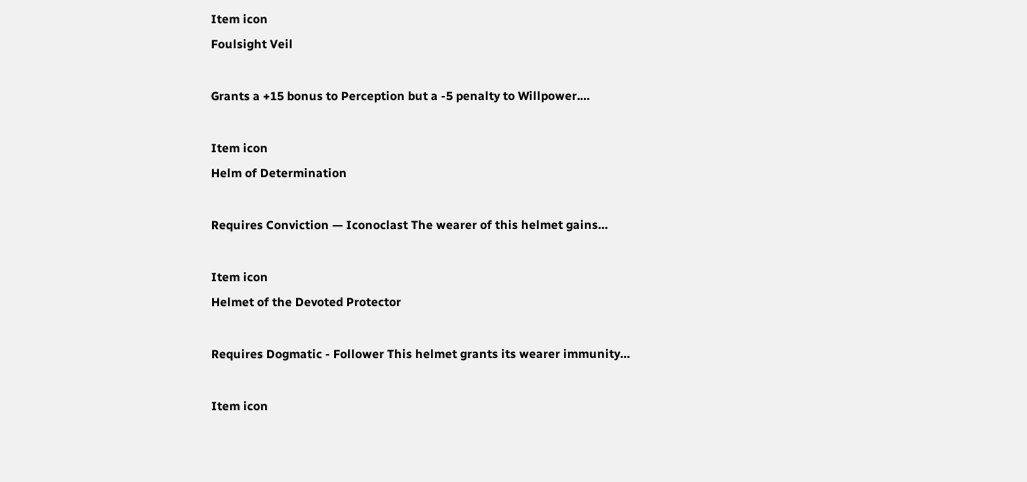Item icon
Foulsight Veil

Grants a +15 bonus to Perception but a -5 penalty to Willpower.…

Item icon
Helm of Determination

Requires Conviction — Iconoclast The wearer of this helmet gains…

Item icon
Helmet of the Devoted Protector

Requires Dogmatic - Follower This helmet grants its wearer immunity…

Item icon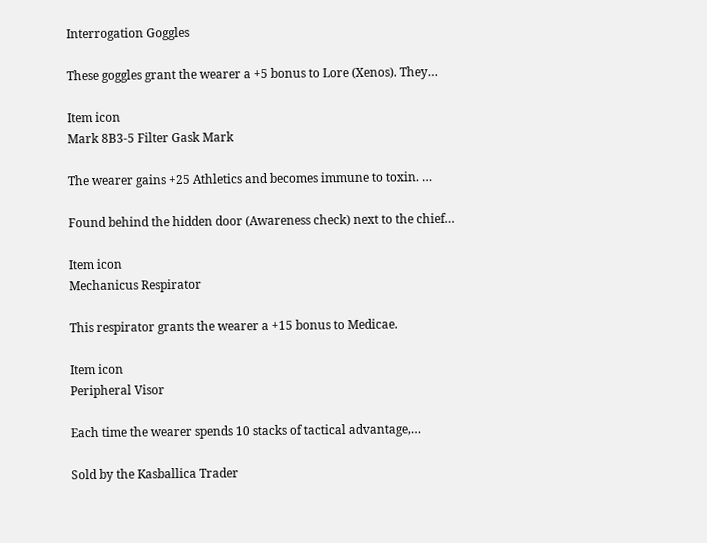Interrogation Goggles

These goggles grant the wearer a +5 bonus to Lore (Xenos). They…

Item icon
Mark 8B3-5 Filter Gask Mark

The wearer gains +25 Athletics and becomes immune to toxin. …

Found behind the hidden door (Awareness check) next to the chief…

Item icon
Mechanicus Respirator

This respirator grants the wearer a +15 bonus to Medicae.

Item icon
Peripheral Visor

Each time the wearer spends 10 stacks of tactical advantage,…

Sold by the Kasballica Trader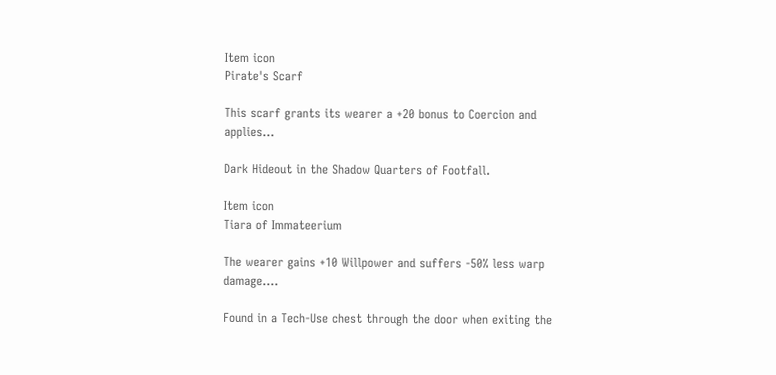Item icon
Pirate's Scarf

This scarf grants its wearer a +20 bonus to Coercion and applies…

Dark Hideout in the Shadow Quarters of Footfall.

Item icon
Tiara of Immateerium

The wearer gains +10 Willpower and suffers -50% less warp damage.…

Found in a Tech-Use chest through the door when exiting the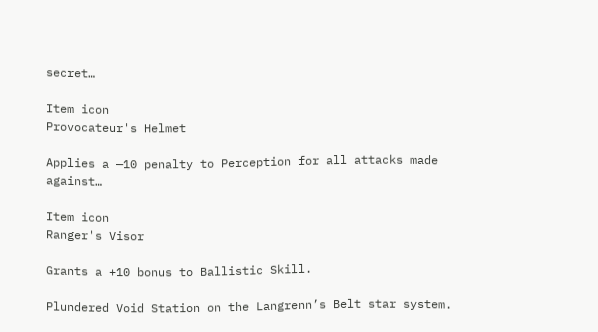secret…

Item icon
Provocateur's Helmet

Applies a —10 penalty to Perception for all attacks made against…

Item icon
Ranger's Visor

Grants a +10 bonus to Ballistic Skill.

Plundered Void Station on the Langrenn’s Belt star system.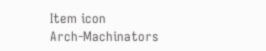Item icon
Arch-Machinators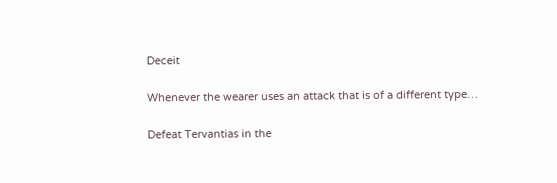Deceit

Whenever the wearer uses an attack that is of a different type…

Defeat Tervantias in the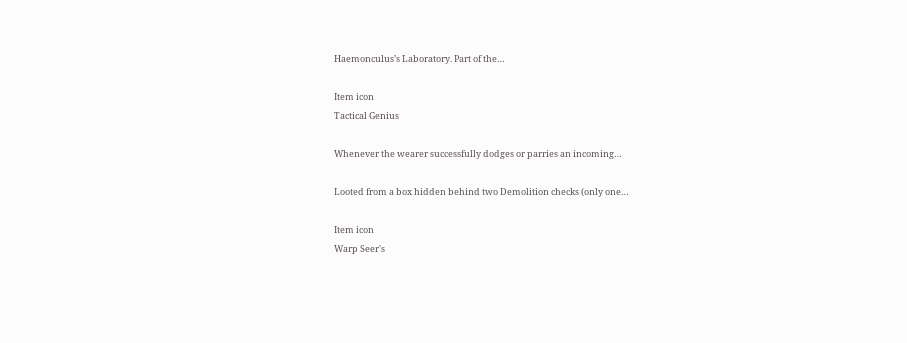Haemonculus’s Laboratory. Part of the…

Item icon
Tactical Genius

Whenever the wearer successfully dodges or parries an incoming…

Looted from a box hidden behind two Demolition checks (only one…

Item icon
Warp Seer's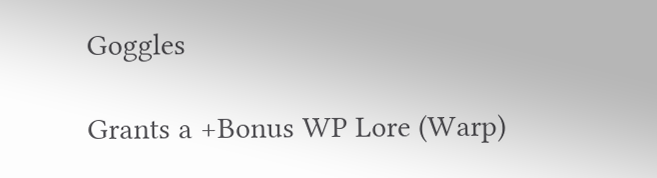Goggles

Grants a +Bonus WP Lore (Warp)